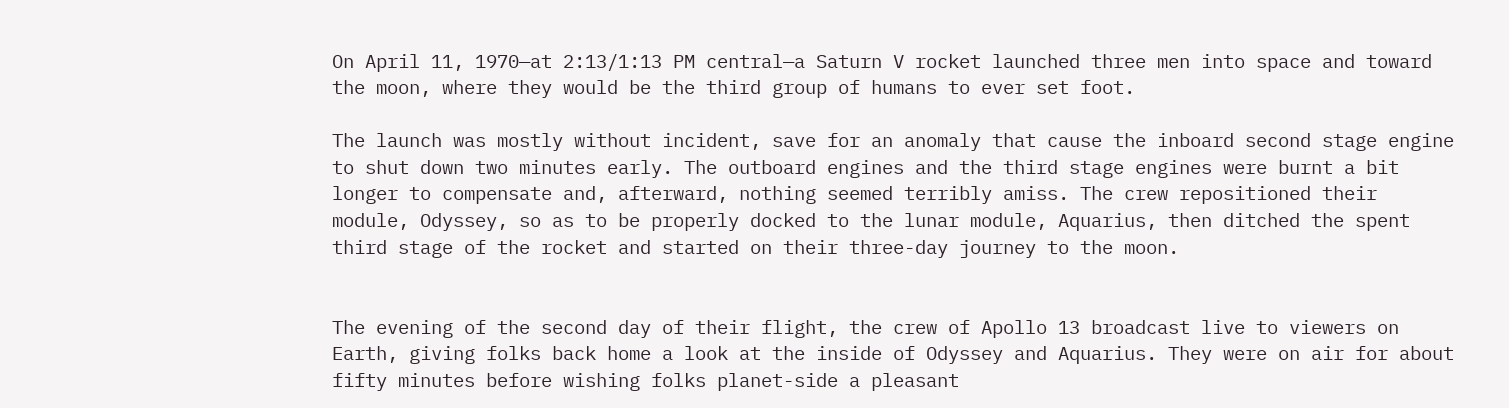On April 11, 1970—at 2:13/1:13 PM central—a Saturn V rocket launched three men into space and toward the moon, where they would be the third group of humans to ever set foot.

The launch was mostly without incident, save for an anomaly that cause the inboard second stage engine to shut down two minutes early. The outboard engines and the third stage engines were burnt a bit longer to compensate and, afterward, nothing seemed terribly amiss. The crew repositioned their module, Odyssey, so as to be properly docked to the lunar module, Aquarius, then ditched the spent third stage of the rocket and started on their three-day journey to the moon.


The evening of the second day of their flight, the crew of Apollo 13 broadcast live to viewers on Earth, giving folks back home a look at the inside of Odyssey and Aquarius. They were on air for about fifty minutes before wishing folks planet-side a pleasant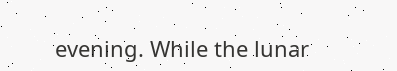evening. While the lunar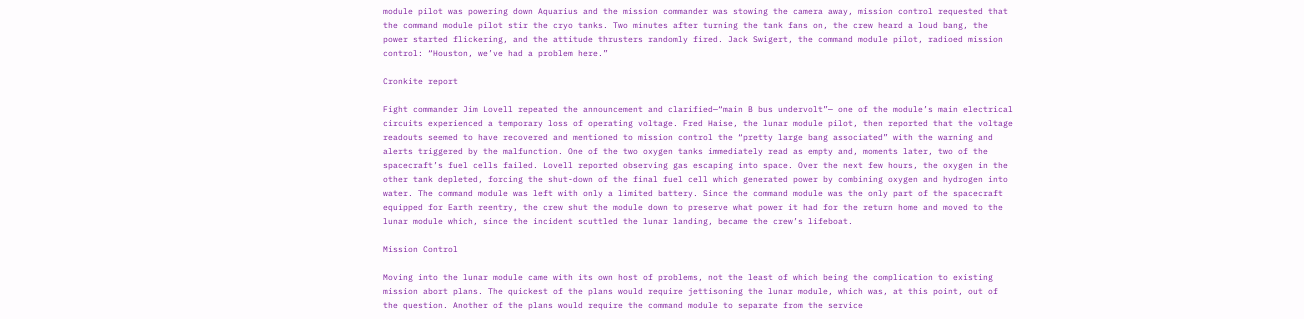module pilot was powering down Aquarius and the mission commander was stowing the camera away, mission control requested that the command module pilot stir the cryo tanks. Two minutes after turning the tank fans on, the crew heard a loud bang, the power started flickering, and the attitude thrusters randomly fired. Jack Swigert, the command module pilot, radioed mission control: “Houston, we’ve had a problem here.”

Cronkite report

Fight commander Jim Lovell repeated the announcement and clarified—“main B bus undervolt”— one of the module’s main electrical circuits experienced a temporary loss of operating voltage. Fred Haise, the lunar module pilot, then reported that the voltage readouts seemed to have recovered and mentioned to mission control the “pretty large bang associated” with the warning and alerts triggered by the malfunction. One of the two oxygen tanks immediately read as empty and, moments later, two of the spacecraft’s fuel cells failed. Lovell reported observing gas escaping into space. Over the next few hours, the oxygen in the other tank depleted, forcing the shut-down of the final fuel cell which generated power by combining oxygen and hydrogen into water. The command module was left with only a limited battery. Since the command module was the only part of the spacecraft equipped for Earth reentry, the crew shut the module down to preserve what power it had for the return home and moved to the lunar module which, since the incident scuttled the lunar landing, became the crew’s lifeboat.

Mission Control

Moving into the lunar module came with its own host of problems, not the least of which being the complication to existing mission abort plans. The quickest of the plans would require jettisoning the lunar module, which was, at this point, out of the question. Another of the plans would require the command module to separate from the service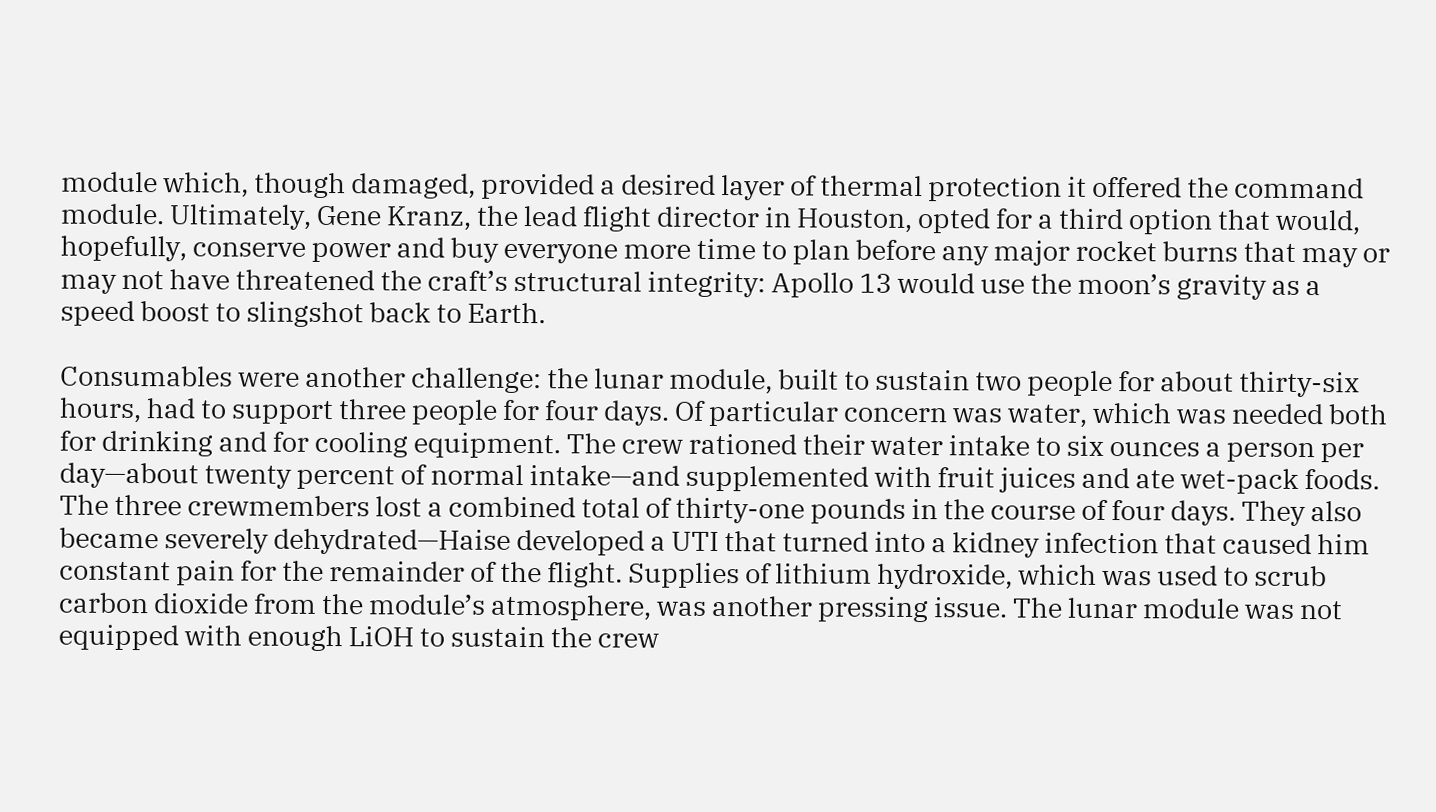module which, though damaged, provided a desired layer of thermal protection it offered the command module. Ultimately, Gene Kranz, the lead flight director in Houston, opted for a third option that would, hopefully, conserve power and buy everyone more time to plan before any major rocket burns that may or may not have threatened the craft’s structural integrity: Apollo 13 would use the moon’s gravity as a speed boost to slingshot back to Earth.

Consumables were another challenge: the lunar module, built to sustain two people for about thirty-six hours, had to support three people for four days. Of particular concern was water, which was needed both for drinking and for cooling equipment. The crew rationed their water intake to six ounces a person per day—about twenty percent of normal intake—and supplemented with fruit juices and ate wet-pack foods. The three crewmembers lost a combined total of thirty-one pounds in the course of four days. They also became severely dehydrated—Haise developed a UTI that turned into a kidney infection that caused him constant pain for the remainder of the flight. Supplies of lithium hydroxide, which was used to scrub carbon dioxide from the module’s atmosphere, was another pressing issue. The lunar module was not equipped with enough LiOH to sustain the crew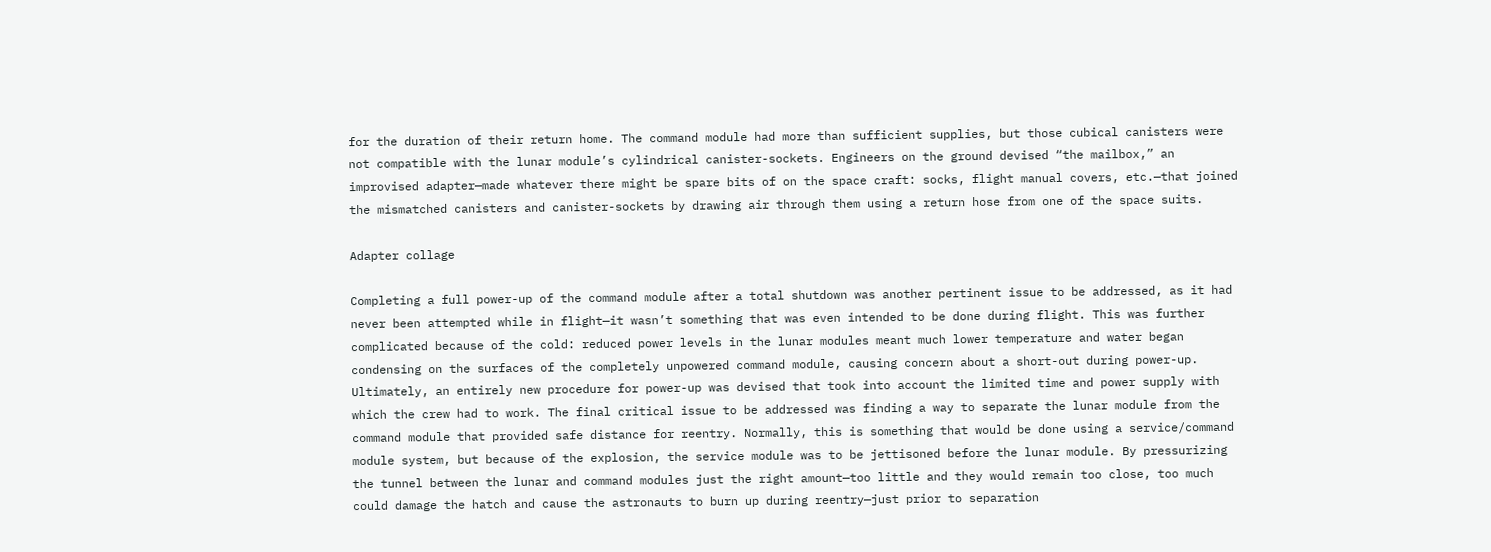for the duration of their return home. The command module had more than sufficient supplies, but those cubical canisters were not compatible with the lunar module’s cylindrical canister-sockets. Engineers on the ground devised “the mailbox,” an improvised adapter—made whatever there might be spare bits of on the space craft: socks, flight manual covers, etc.—that joined the mismatched canisters and canister-sockets by drawing air through them using a return hose from one of the space suits.

Adapter collage

Completing a full power-up of the command module after a total shutdown was another pertinent issue to be addressed, as it had never been attempted while in flight—it wasn’t something that was even intended to be done during flight. This was further complicated because of the cold: reduced power levels in the lunar modules meant much lower temperature and water began condensing on the surfaces of the completely unpowered command module, causing concern about a short-out during power-up. Ultimately, an entirely new procedure for power-up was devised that took into account the limited time and power supply with which the crew had to work. The final critical issue to be addressed was finding a way to separate the lunar module from the command module that provided safe distance for reentry. Normally, this is something that would be done using a service/command module system, but because of the explosion, the service module was to be jettisoned before the lunar module. By pressurizing the tunnel between the lunar and command modules just the right amount—too little and they would remain too close, too much could damage the hatch and cause the astronauts to burn up during reentry—just prior to separation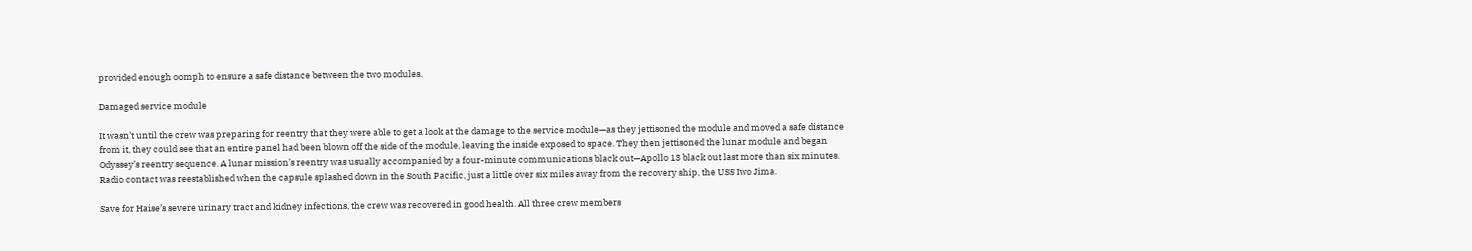provided enough oomph to ensure a safe distance between the two modules.

Damaged service module

It wasn’t until the crew was preparing for reentry that they were able to get a look at the damage to the service module—as they jettisoned the module and moved a safe distance from it, they could see that an entire panel had been blown off the side of the module, leaving the inside exposed to space. They then jettisoned the lunar module and began Odyssey’s reentry sequence. A lunar mission’s reentry was usually accompanied by a four-minute communications black out—Apollo 13 black out last more than six minutes. Radio contact was reestablished when the capsule splashed down in the South Pacific, just a little over six miles away from the recovery ship, the USS Iwo Jima.

Save for Haise’s severe urinary tract and kidney infections, the crew was recovered in good health. All three crew members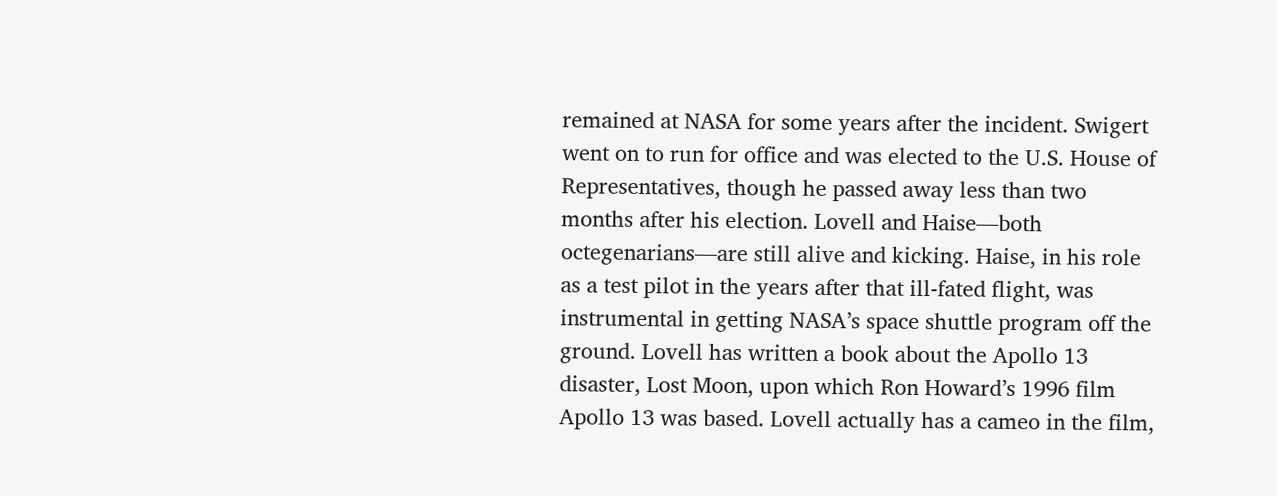remained at NASA for some years after the incident. Swigert went on to run for office and was elected to the U.S. House of Representatives, though he passed away less than two months after his election. Lovell and Haise—both octegenarians—are still alive and kicking. Haise, in his role as a test pilot in the years after that ill-fated flight, was instrumental in getting NASA’s space shuttle program off the ground. Lovell has written a book about the Apollo 13 disaster, Lost Moon, upon which Ron Howard’s 1996 film Apollo 13 was based. Lovell actually has a cameo in the film,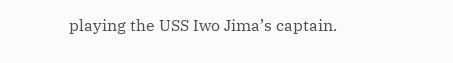playing the USS Iwo Jima’s captain.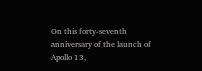On this forty-seventh anniversary of the launch of Apollo 13,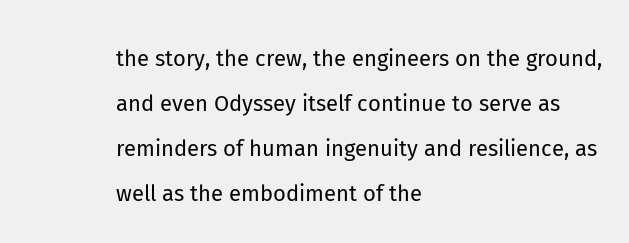the story, the crew, the engineers on the ground, and even Odyssey itself continue to serve as reminders of human ingenuity and resilience, as well as the embodiment of the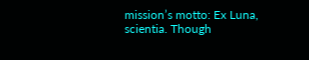mission’s motto: Ex Luna, scientia. Though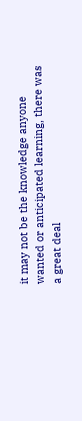it may not be the knowledge anyone wanted or anticipated learning, there was a great deal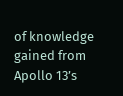of knowledge gained from Apollo 13’s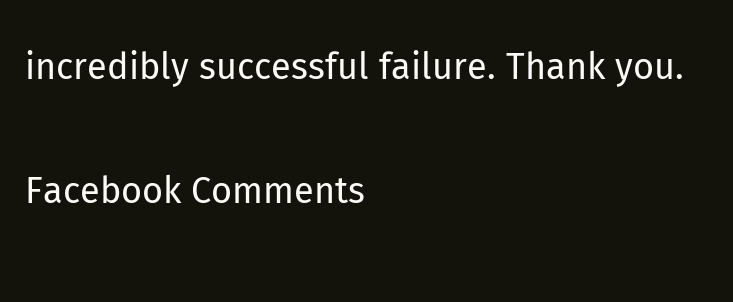incredibly successful failure. Thank you.

Facebook Comments